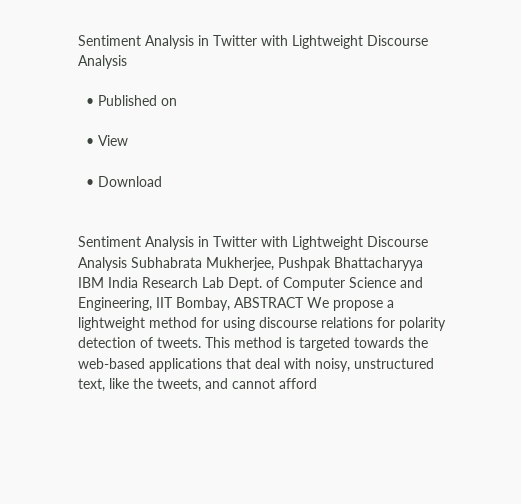Sentiment Analysis in Twitter with Lightweight Discourse Analysis

  • Published on

  • View

  • Download


Sentiment Analysis in Twitter with Lightweight Discourse Analysis Subhabrata Mukherjee, Pushpak Bhattacharyya IBM India Research Lab Dept. of Computer Science and Engineering, IIT Bombay, ABSTRACT We propose a lightweight method for using discourse relations for polarity detection of tweets. This method is targeted towards the web-based applications that deal with noisy, unstructured text, like the tweets, and cannot afford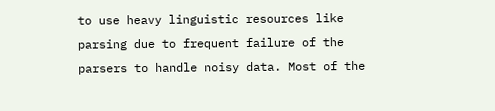to use heavy linguistic resources like parsing due to frequent failure of the parsers to handle noisy data. Most of the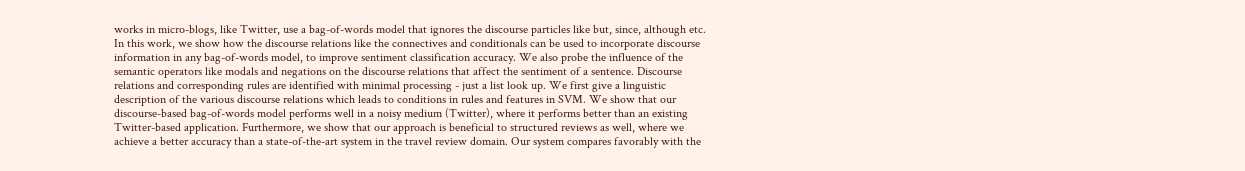works in micro-blogs, like Twitter, use a bag-of-words model that ignores the discourse particles like but, since, although etc. In this work, we show how the discourse relations like the connectives and conditionals can be used to incorporate discourse information in any bag-of-words model, to improve sentiment classification accuracy. We also probe the influence of the semantic operators like modals and negations on the discourse relations that affect the sentiment of a sentence. Discourse relations and corresponding rules are identified with minimal processing - just a list look up. We first give a linguistic description of the various discourse relations which leads to conditions in rules and features in SVM. We show that our discourse-based bag-of-words model performs well in a noisy medium (Twitter), where it performs better than an existing Twitter-based application. Furthermore, we show that our approach is beneficial to structured reviews as well, where we achieve a better accuracy than a state-of-the-art system in the travel review domain. Our system compares favorably with the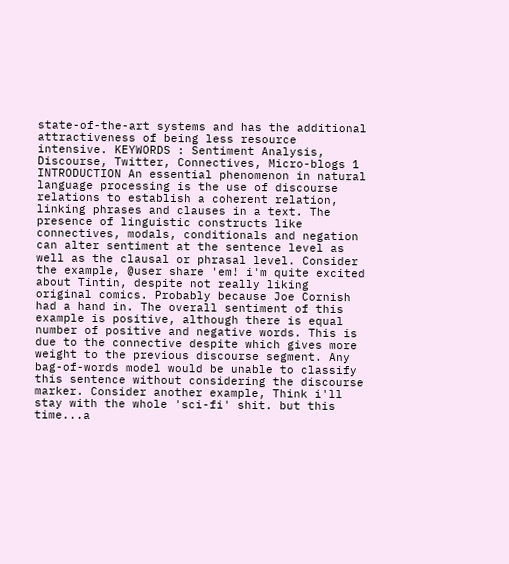state-of-the-art systems and has the additional attractiveness of being less resource intensive. KEYWORDS : Sentiment Analysis, Discourse, Twitter, Connectives, Micro-blogs 1 INTRODUCTION An essential phenomenon in natural language processing is the use of discourse relations to establish a coherent relation, linking phrases and clauses in a text. The presence of linguistic constructs like connectives, modals, conditionals and negation can alter sentiment at the sentence level as well as the clausal or phrasal level. Consider the example, @user share 'em! i'm quite excited about Tintin, despite not really liking original comics. Probably because Joe Cornish had a hand in. The overall sentiment of this example is positive, although there is equal number of positive and negative words. This is due to the connective despite which gives more weight to the previous discourse segment. Any bag-of-words model would be unable to classify this sentence without considering the discourse marker. Consider another example, Think i'll stay with the whole 'sci-fi' shit. but this time...a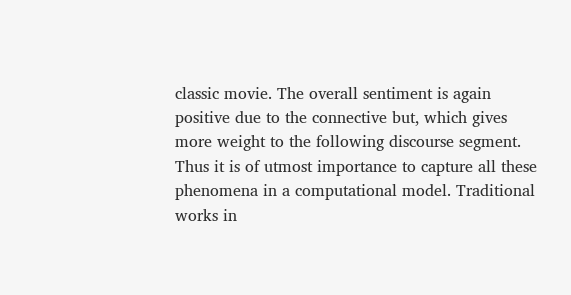classic movie. The overall sentiment is again positive due to the connective but, which gives more weight to the following discourse segment. Thus it is of utmost importance to capture all these phenomena in a computational model. Traditional works in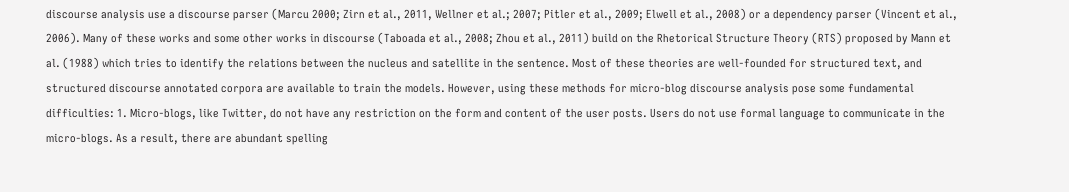discourse analysis use a discourse parser (Marcu 2000; Zirn et al., 2011, Wellner et al.; 2007; Pitler et al., 2009; Elwell et al., 2008) or a dependency parser (Vincent et al., 2006). Many of these works and some other works in discourse (Taboada et al., 2008; Zhou et al., 2011) build on the Rhetorical Structure Theory (RTS) proposed by Mann et al. (1988) which tries to identify the relations between the nucleus and satellite in the sentence. Most of these theories are well-founded for structured text, and structured discourse annotated corpora are available to train the models. However, using these methods for micro-blog discourse analysis pose some fundamental difficulties: 1. Micro-blogs, like Twitter, do not have any restriction on the form and content of the user posts. Users do not use formal language to communicate in the micro-blogs. As a result, there are abundant spelling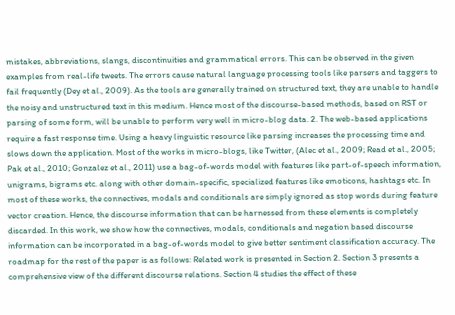mistakes, abbreviations, slangs, discontinuities and grammatical errors. This can be observed in the given examples from real-life tweets. The errors cause natural language processing tools like parsers and taggers to fail frequently (Dey et al., 2009). As the tools are generally trained on structured text, they are unable to handle the noisy and unstructured text in this medium. Hence most of the discourse-based methods, based on RST or parsing of some form, will be unable to perform very well in micro-blog data. 2. The web-based applications require a fast response time. Using a heavy linguistic resource like parsing increases the processing time and slows down the application. Most of the works in micro-blogs, like Twitter, (Alec et al., 2009; Read et al., 2005; Pak et al., 2010; Gonzalez et al., 2011) use a bag-of-words model with features like part-of-speech information, unigrams, bigrams etc. along with other domain-specific, specialized features like emoticons, hashtags etc. In most of these works, the connectives, modals and conditionals are simply ignored as stop words during feature vector creation. Hence, the discourse information that can be harnessed from these elements is completely discarded. In this work, we show how the connectives, modals, conditionals and negation based discourse information can be incorporated in a bag-of-words model to give better sentiment classification accuracy. The roadmap for the rest of the paper is as follows: Related work is presented in Section 2. Section 3 presents a comprehensive view of the different discourse relations. Section 4 studies the effect of these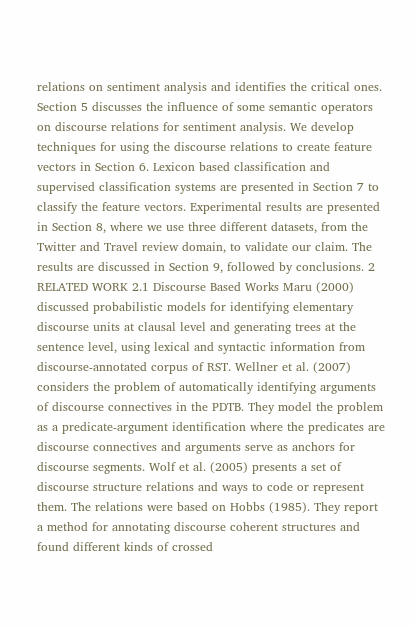relations on sentiment analysis and identifies the critical ones. Section 5 discusses the influence of some semantic operators on discourse relations for sentiment analysis. We develop techniques for using the discourse relations to create feature vectors in Section 6. Lexicon based classification and supervised classification systems are presented in Section 7 to classify the feature vectors. Experimental results are presented in Section 8, where we use three different datasets, from the Twitter and Travel review domain, to validate our claim. The results are discussed in Section 9, followed by conclusions. 2 RELATED WORK 2.1 Discourse Based Works Maru (2000) discussed probabilistic models for identifying elementary discourse units at clausal level and generating trees at the sentence level, using lexical and syntactic information from discourse-annotated corpus of RST. Wellner et al. (2007) considers the problem of automatically identifying arguments of discourse connectives in the PDTB. They model the problem as a predicate-argument identification where the predicates are discourse connectives and arguments serve as anchors for discourse segments. Wolf et al. (2005) presents a set of discourse structure relations and ways to code or represent them. The relations were based on Hobbs (1985). They report a method for annotating discourse coherent structures and found different kinds of crossed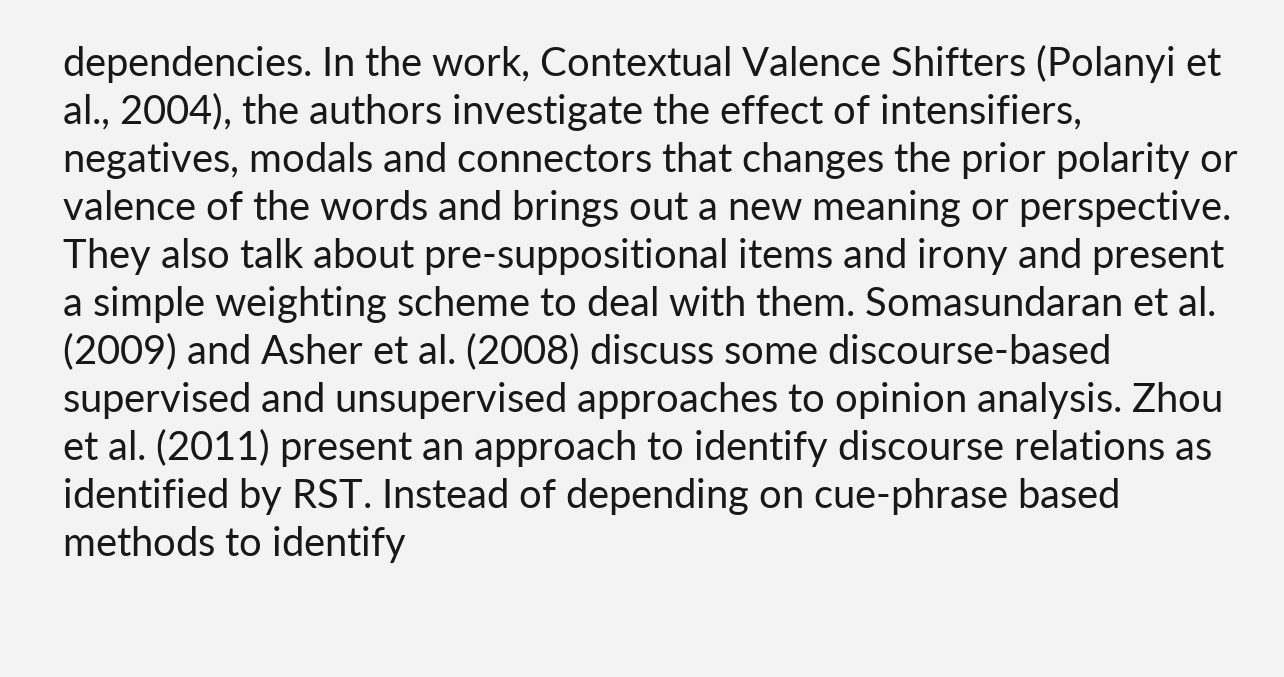dependencies. In the work, Contextual Valence Shifters (Polanyi et al., 2004), the authors investigate the effect of intensifiers, negatives, modals and connectors that changes the prior polarity or valence of the words and brings out a new meaning or perspective. They also talk about pre-suppositional items and irony and present a simple weighting scheme to deal with them. Somasundaran et al. (2009) and Asher et al. (2008) discuss some discourse-based supervised and unsupervised approaches to opinion analysis. Zhou et al. (2011) present an approach to identify discourse relations as identified by RST. Instead of depending on cue-phrase based methods to identify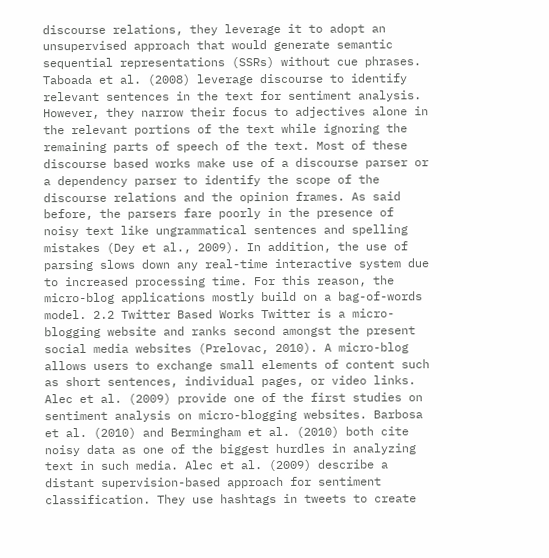discourse relations, they leverage it to adopt an unsupervised approach that would generate semantic sequential representations (SSRs) without cue phrases. Taboada et al. (2008) leverage discourse to identify relevant sentences in the text for sentiment analysis. However, they narrow their focus to adjectives alone in the relevant portions of the text while ignoring the remaining parts of speech of the text. Most of these discourse based works make use of a discourse parser or a dependency parser to identify the scope of the discourse relations and the opinion frames. As said before, the parsers fare poorly in the presence of noisy text like ungrammatical sentences and spelling mistakes (Dey et al., 2009). In addition, the use of parsing slows down any real-time interactive system due to increased processing time. For this reason, the micro-blog applications mostly build on a bag-of-words model. 2.2 Twitter Based Works Twitter is a micro-blogging website and ranks second amongst the present social media websites (Prelovac, 2010). A micro-blog allows users to exchange small elements of content such as short sentences, individual pages, or video links. Alec et al. (2009) provide one of the first studies on sentiment analysis on micro-blogging websites. Barbosa et al. (2010) and Bermingham et al. (2010) both cite noisy data as one of the biggest hurdles in analyzing text in such media. Alec et al. (2009) describe a distant supervision-based approach for sentiment classification. They use hashtags in tweets to create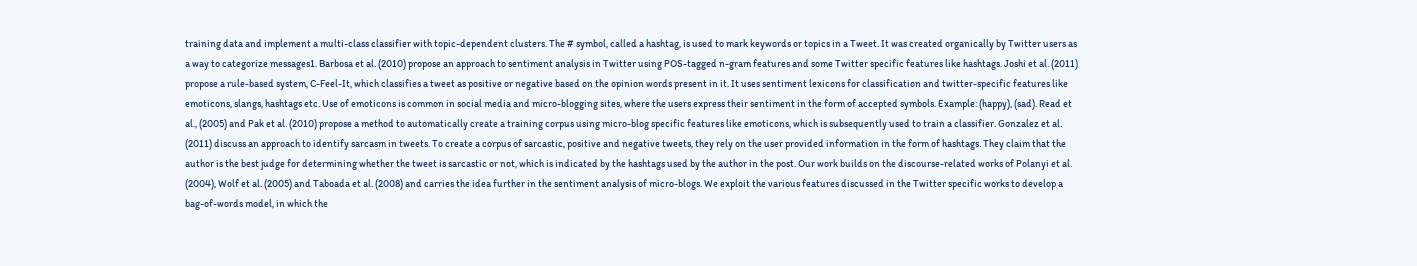training data and implement a multi-class classifier with topic-dependent clusters. The # symbol, called a hashtag, is used to mark keywords or topics in a Tweet. It was created organically by Twitter users as a way to categorize messages1. Barbosa et al. (2010) propose an approach to sentiment analysis in Twitter using POS-tagged n-gram features and some Twitter specific features like hashtags. Joshi et al. (2011) propose a rule-based system, C-Feel-It, which classifies a tweet as positive or negative based on the opinion words present in it. It uses sentiment lexicons for classification and twitter-specific features like emoticons, slangs, hashtags etc. Use of emoticons is common in social media and micro-blogging sites, where the users express their sentiment in the form of accepted symbols. Example: (happy), (sad). Read et al., (2005) and Pak et al. (2010) propose a method to automatically create a training corpus using micro-blog specific features like emoticons, which is subsequently used to train a classifier. Gonzalez et al. (2011) discuss an approach to identify sarcasm in tweets. To create a corpus of sarcastic, positive and negative tweets, they rely on the user provided information in the form of hashtags. They claim that the author is the best judge for determining whether the tweet is sarcastic or not, which is indicated by the hashtags used by the author in the post. Our work builds on the discourse-related works of Polanyi et al. (2004), Wolf et al. (2005) and Taboada et al. (2008) and carries the idea further in the sentiment analysis of micro-blogs. We exploit the various features discussed in the Twitter specific works to develop a bag-of-words model, in which the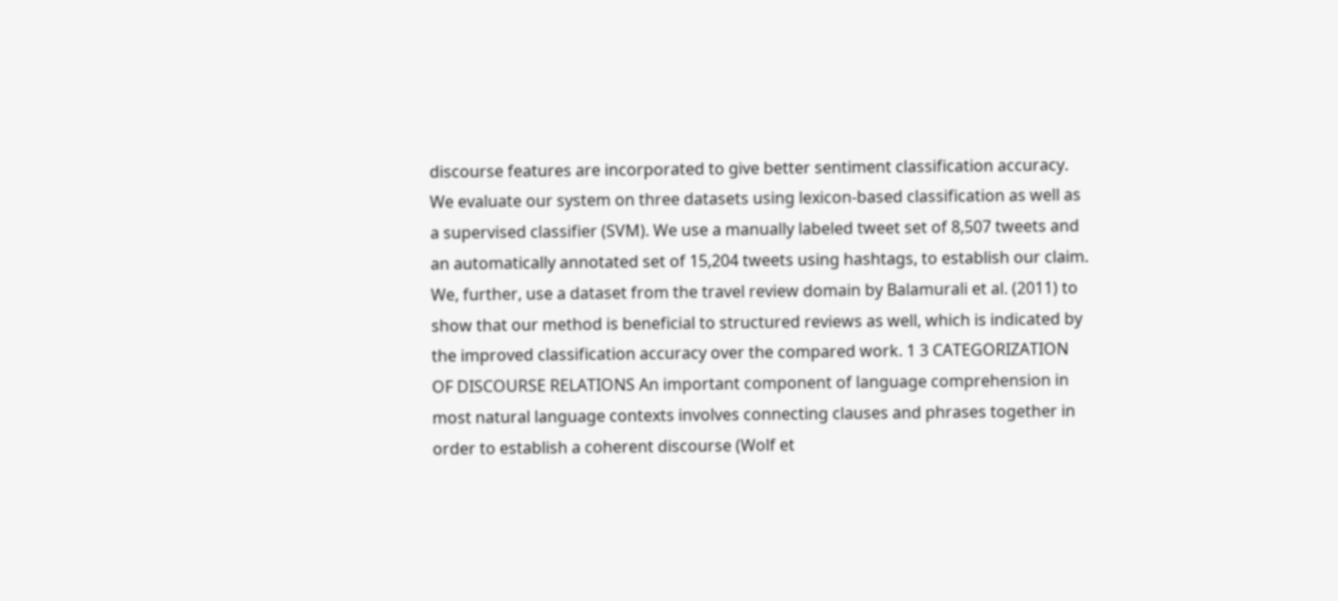discourse features are incorporated to give better sentiment classification accuracy. We evaluate our system on three datasets using lexicon-based classification as well as a supervised classifier (SVM). We use a manually labeled tweet set of 8,507 tweets and an automatically annotated set of 15,204 tweets using hashtags, to establish our claim. We, further, use a dataset from the travel review domain by Balamurali et al. (2011) to show that our method is beneficial to structured reviews as well, which is indicated by the improved classification accuracy over the compared work. 1 3 CATEGORIZATION OF DISCOURSE RELATIONS An important component of language comprehension in most natural language contexts involves connecting clauses and phrases together in order to establish a coherent discourse (Wolf et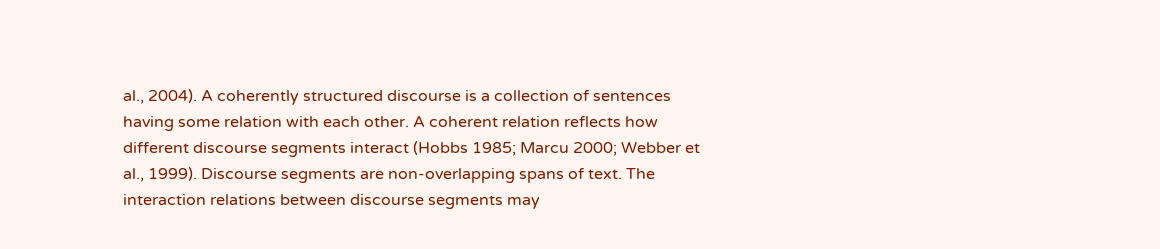al., 2004). A coherently structured discourse is a collection of sentences having some relation with each other. A coherent relation reflects how different discourse segments interact (Hobbs 1985; Marcu 2000; Webber et al., 1999). Discourse segments are non-overlapping spans of text. The interaction relations between discourse segments may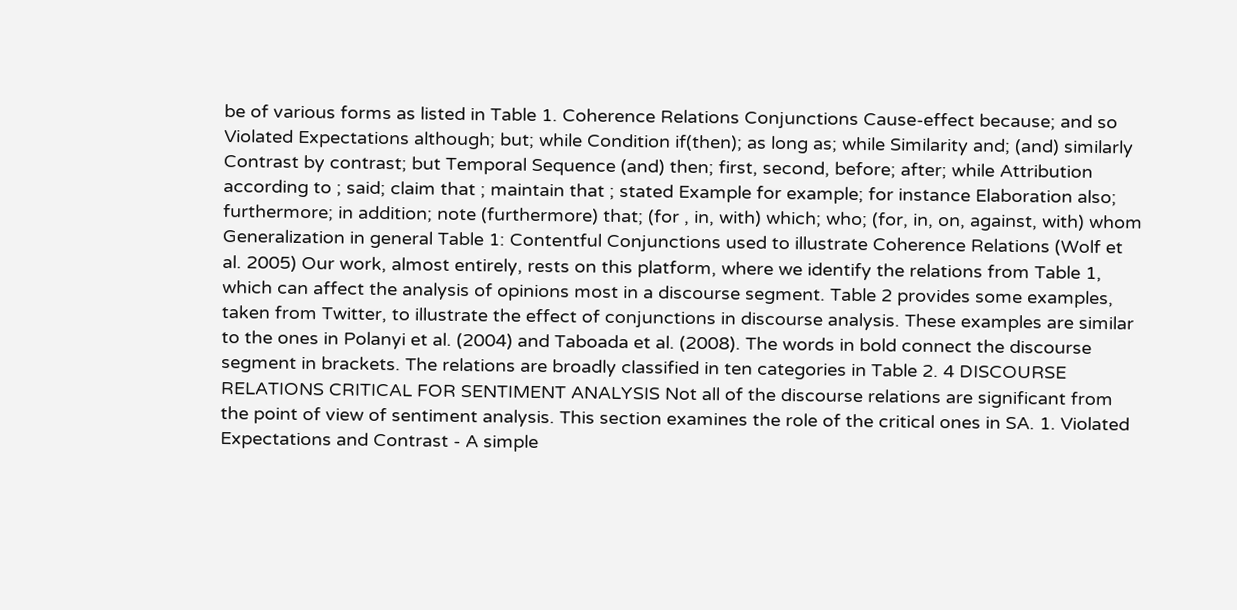be of various forms as listed in Table 1. Coherence Relations Conjunctions Cause-effect because; and so Violated Expectations although; but; while Condition if(then); as long as; while Similarity and; (and) similarly Contrast by contrast; but Temporal Sequence (and) then; first, second, before; after; while Attribution according to ; said; claim that ; maintain that ; stated Example for example; for instance Elaboration also; furthermore; in addition; note (furthermore) that; (for , in, with) which; who; (for, in, on, against, with) whom Generalization in general Table 1: Contentful Conjunctions used to illustrate Coherence Relations (Wolf et al. 2005) Our work, almost entirely, rests on this platform, where we identify the relations from Table 1, which can affect the analysis of opinions most in a discourse segment. Table 2 provides some examples, taken from Twitter, to illustrate the effect of conjunctions in discourse analysis. These examples are similar to the ones in Polanyi et al. (2004) and Taboada et al. (2008). The words in bold connect the discourse segment in brackets. The relations are broadly classified in ten categories in Table 2. 4 DISCOURSE RELATIONS CRITICAL FOR SENTIMENT ANALYSIS Not all of the discourse relations are significant from the point of view of sentiment analysis. This section examines the role of the critical ones in SA. 1. Violated Expectations and Contrast - A simple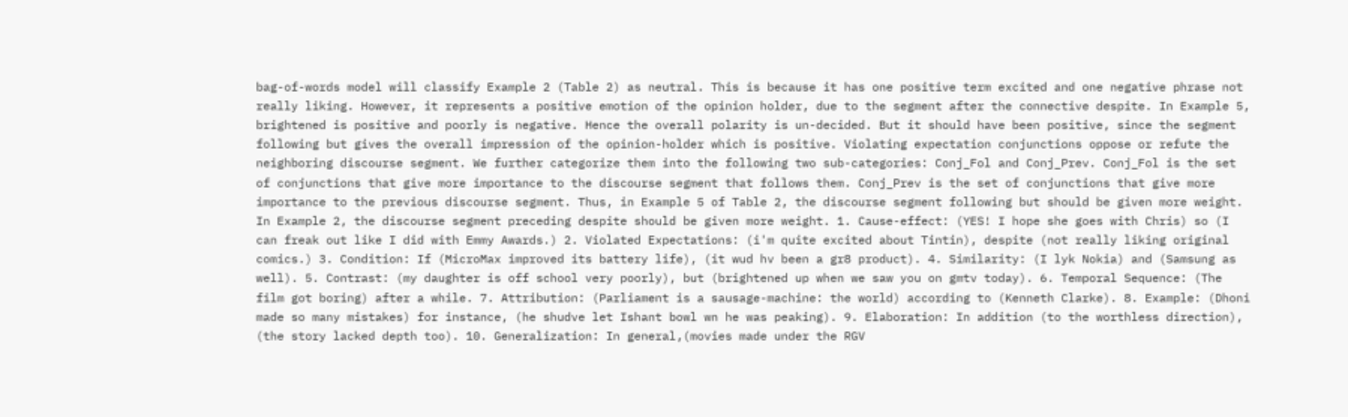bag-of-words model will classify Example 2 (Table 2) as neutral. This is because it has one positive term excited and one negative phrase not really liking. However, it represents a positive emotion of the opinion holder, due to the segment after the connective despite. In Example 5, brightened is positive and poorly is negative. Hence the overall polarity is un-decided. But it should have been positive, since the segment following but gives the overall impression of the opinion-holder which is positive. Violating expectation conjunctions oppose or refute the neighboring discourse segment. We further categorize them into the following two sub-categories: Conj_Fol and Conj_Prev. Conj_Fol is the set of conjunctions that give more importance to the discourse segment that follows them. Conj_Prev is the set of conjunctions that give more importance to the previous discourse segment. Thus, in Example 5 of Table 2, the discourse segment following but should be given more weight. In Example 2, the discourse segment preceding despite should be given more weight. 1. Cause-effect: (YES! I hope she goes with Chris) so (I can freak out like I did with Emmy Awards.) 2. Violated Expectations: (i'm quite excited about Tintin), despite (not really liking original comics.) 3. Condition: If (MicroMax improved its battery life), (it wud hv been a gr8 product). 4. Similarity: (I lyk Nokia) and (Samsung as well). 5. Contrast: (my daughter is off school very poorly), but (brightened up when we saw you on gmtv today). 6. Temporal Sequence: (The film got boring) after a while. 7. Attribution: (Parliament is a sausage-machine: the world) according to (Kenneth Clarke). 8. Example: (Dhoni made so many mistakes) for instance, (he shudve let Ishant bowl wn he was peaking). 9. Elaboration: In addition (to the worthless direction), (the story lacked depth too). 10. Generalization: In general,(movies made under the RGV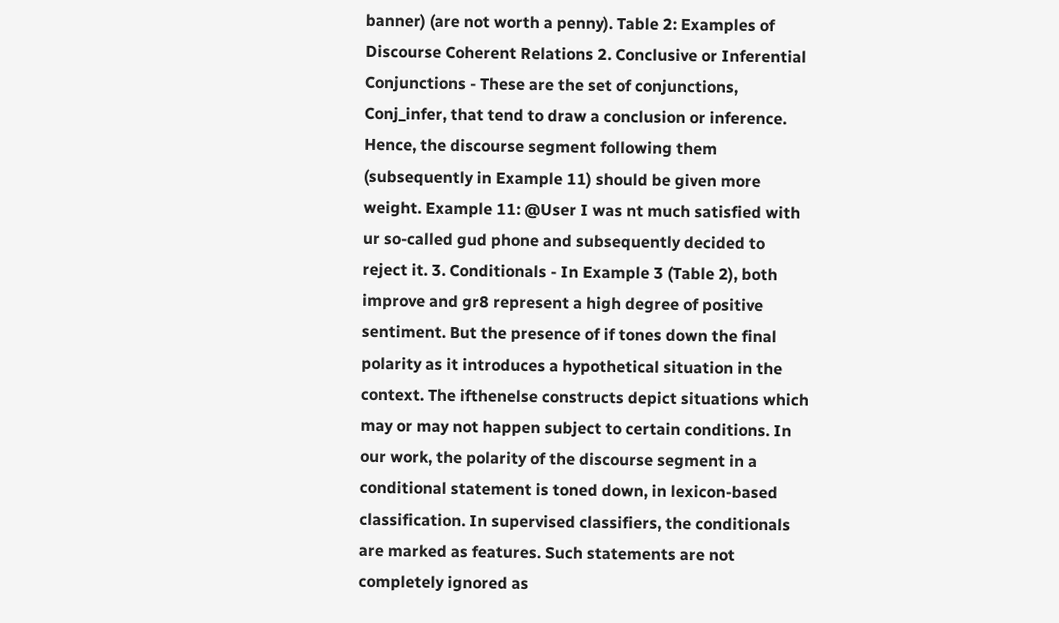banner) (are not worth a penny). Table 2: Examples of Discourse Coherent Relations 2. Conclusive or Inferential Conjunctions - These are the set of conjunctions, Conj_infer, that tend to draw a conclusion or inference. Hence, the discourse segment following them (subsequently in Example 11) should be given more weight. Example 11: @User I was nt much satisfied with ur so-called gud phone and subsequently decided to reject it. 3. Conditionals - In Example 3 (Table 2), both improve and gr8 represent a high degree of positive sentiment. But the presence of if tones down the final polarity as it introduces a hypothetical situation in the context. The ifthenelse constructs depict situations which may or may not happen subject to certain conditions. In our work, the polarity of the discourse segment in a conditional statement is toned down, in lexicon-based classification. In supervised classifiers, the conditionals are marked as features. Such statements are not completely ignored as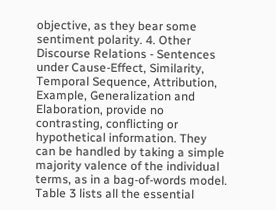objective, as they bear some sentiment polarity. 4. Other Discourse Relations - Sentences under Cause-Effect, Similarity, Temporal Sequence, Attribution, Example, Generalization and Elaboration, provide no contrasting, conflicting or hypothetical information. They can be handled by taking a simple majority valence of the individual terms, as in a bag-of-words model. Table 3 lists all the essential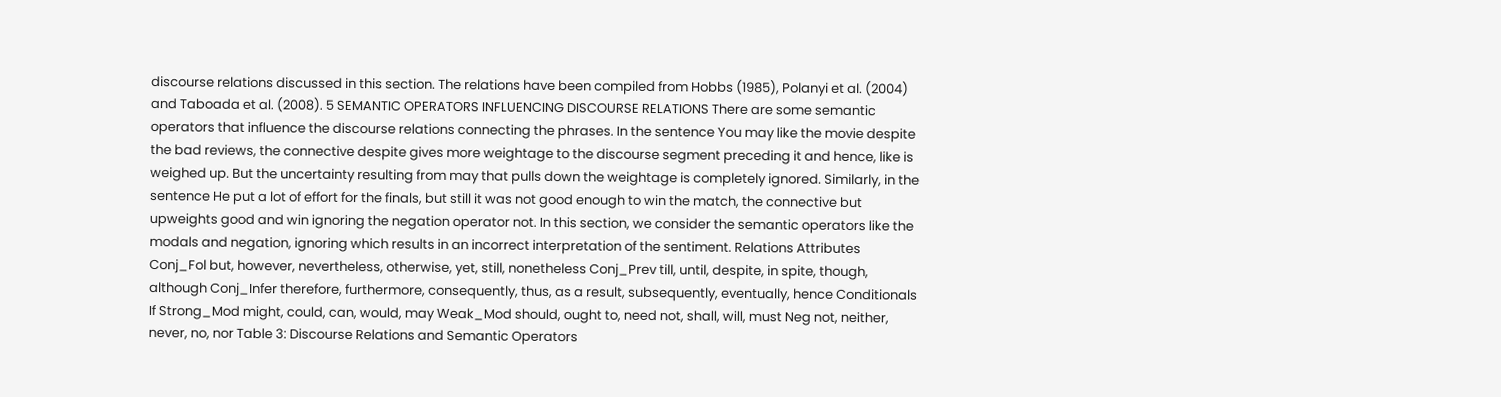discourse relations discussed in this section. The relations have been compiled from Hobbs (1985), Polanyi et al. (2004) and Taboada et al. (2008). 5 SEMANTIC OPERATORS INFLUENCING DISCOURSE RELATIONS There are some semantic operators that influence the discourse relations connecting the phrases. In the sentence You may like the movie despite the bad reviews, the connective despite gives more weightage to the discourse segment preceding it and hence, like is weighed up. But the uncertainty resulting from may that pulls down the weightage is completely ignored. Similarly, in the sentence He put a lot of effort for the finals, but still it was not good enough to win the match, the connective but upweights good and win ignoring the negation operator not. In this section, we consider the semantic operators like the modals and negation, ignoring which results in an incorrect interpretation of the sentiment. Relations Attributes Conj_Fol but, however, nevertheless, otherwise, yet, still, nonetheless Conj_Prev till, until, despite, in spite, though, although Conj_Infer therefore, furthermore, consequently, thus, as a result, subsequently, eventually, hence Conditionals If Strong_Mod might, could, can, would, may Weak_Mod should, ought to, need not, shall, will, must Neg not, neither, never, no, nor Table 3: Discourse Relations and Semantic Operators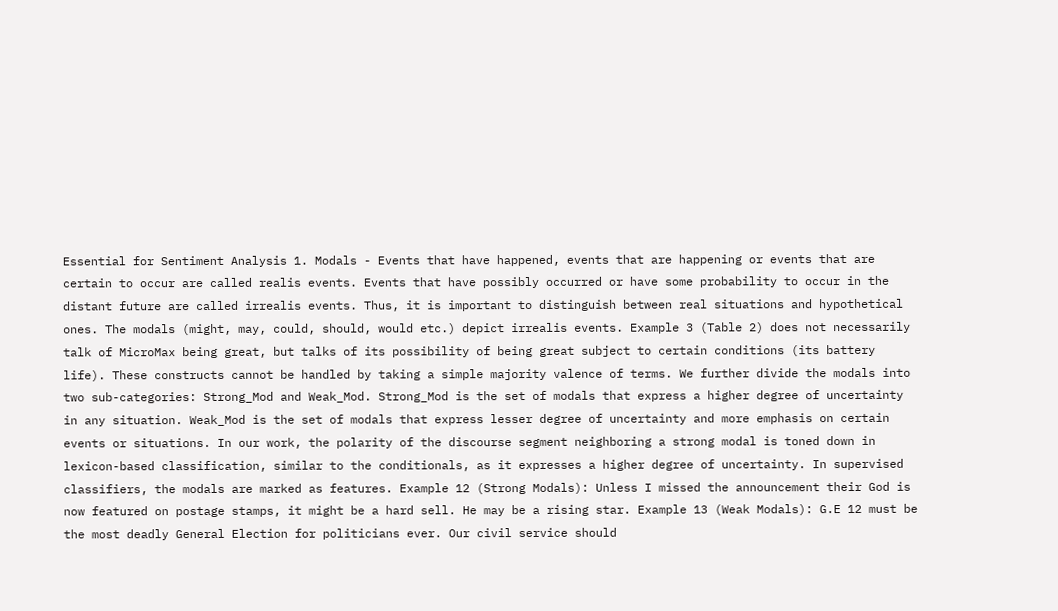Essential for Sentiment Analysis 1. Modals - Events that have happened, events that are happening or events that are certain to occur are called realis events. Events that have possibly occurred or have some probability to occur in the distant future are called irrealis events. Thus, it is important to distinguish between real situations and hypothetical ones. The modals (might, may, could, should, would etc.) depict irrealis events. Example 3 (Table 2) does not necessarily talk of MicroMax being great, but talks of its possibility of being great subject to certain conditions (its battery life). These constructs cannot be handled by taking a simple majority valence of terms. We further divide the modals into two sub-categories: Strong_Mod and Weak_Mod. Strong_Mod is the set of modals that express a higher degree of uncertainty in any situation. Weak_Mod is the set of modals that express lesser degree of uncertainty and more emphasis on certain events or situations. In our work, the polarity of the discourse segment neighboring a strong modal is toned down in lexicon-based classification, similar to the conditionals, as it expresses a higher degree of uncertainty. In supervised classifiers, the modals are marked as features. Example 12 (Strong Modals): Unless I missed the announcement their God is now featured on postage stamps, it might be a hard sell. He may be a rising star. Example 13 (Weak Modals): G.E 12 must be the most deadly General Election for politicians ever. Our civil service should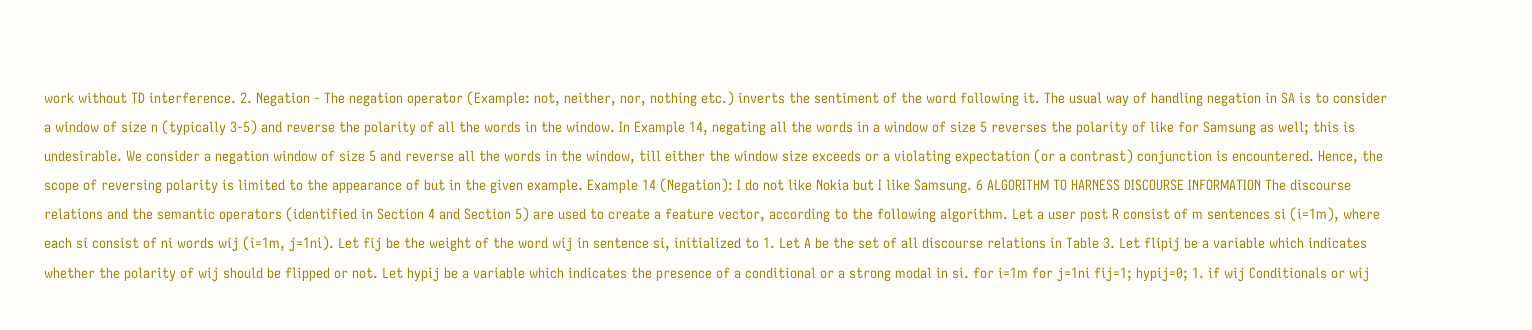work without TD interference. 2. Negation - The negation operator (Example: not, neither, nor, nothing etc.) inverts the sentiment of the word following it. The usual way of handling negation in SA is to consider a window of size n (typically 3-5) and reverse the polarity of all the words in the window. In Example 14, negating all the words in a window of size 5 reverses the polarity of like for Samsung as well; this is undesirable. We consider a negation window of size 5 and reverse all the words in the window, till either the window size exceeds or a violating expectation (or a contrast) conjunction is encountered. Hence, the scope of reversing polarity is limited to the appearance of but in the given example. Example 14 (Negation): I do not like Nokia but I like Samsung. 6 ALGORITHM TO HARNESS DISCOURSE INFORMATION The discourse relations and the semantic operators (identified in Section 4 and Section 5) are used to create a feature vector, according to the following algorithm. Let a user post R consist of m sentences si (i=1m), where each si consist of ni words wij (i=1m, j=1ni). Let fij be the weight of the word wij in sentence si, initialized to 1. Let A be the set of all discourse relations in Table 3. Let flipij be a variable which indicates whether the polarity of wij should be flipped or not. Let hypij be a variable which indicates the presence of a conditional or a strong modal in si. for i=1m for j=1ni fij=1; hypij=0; 1. if wij Conditionals or wij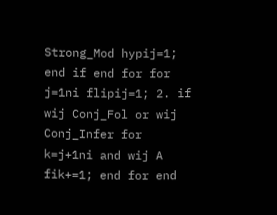Strong_Mod hypij=1; end if end for for j=1ni flipij=1; 2. if wij Conj_Fol or wij Conj_Infer for k=j+1ni and wij A fik+=1; end for end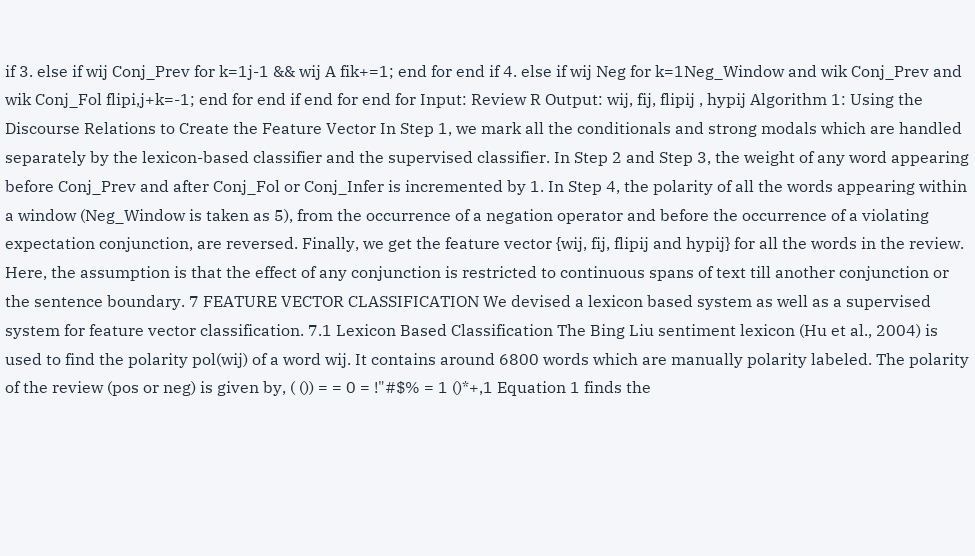if 3. else if wij Conj_Prev for k=1j-1 && wij A fik+=1; end for end if 4. else if wij Neg for k=1Neg_Window and wik Conj_Prev and wik Conj_Fol flipi,j+k=-1; end for end if end for end for Input: Review R Output: wij, fij, flipij , hypij Algorithm 1: Using the Discourse Relations to Create the Feature Vector In Step 1, we mark all the conditionals and strong modals which are handled separately by the lexicon-based classifier and the supervised classifier. In Step 2 and Step 3, the weight of any word appearing before Conj_Prev and after Conj_Fol or Conj_Infer is incremented by 1. In Step 4, the polarity of all the words appearing within a window (Neg_Window is taken as 5), from the occurrence of a negation operator and before the occurrence of a violating expectation conjunction, are reversed. Finally, we get the feature vector {wij, fij, flipij and hypij} for all the words in the review. Here, the assumption is that the effect of any conjunction is restricted to continuous spans of text till another conjunction or the sentence boundary. 7 FEATURE VECTOR CLASSIFICATION We devised a lexicon based system as well as a supervised system for feature vector classification. 7.1 Lexicon Based Classification The Bing Liu sentiment lexicon (Hu et al., 2004) is used to find the polarity pol(wij) of a word wij. It contains around 6800 words which are manually polarity labeled. The polarity of the review (pos or neg) is given by, ( ()) = = 0 = !"#$% = 1 ()*+,1 Equation 1 finds the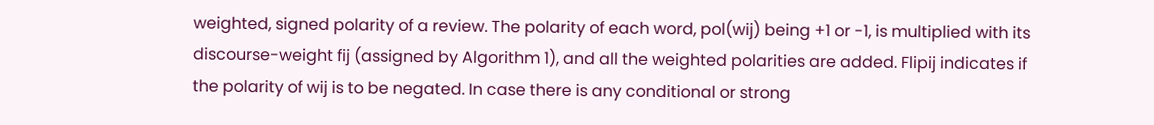weighted, signed polarity of a review. The polarity of each word, pol(wij) being +1 or -1, is multiplied with its discourse-weight fij (assigned by Algorithm 1), and all the weighted polarities are added. Flipij indicates if the polarity of wij is to be negated. In case there is any conditional or strong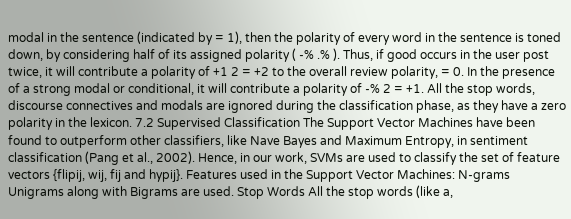modal in the sentence (indicated by = 1), then the polarity of every word in the sentence is toned down, by considering half of its assigned polarity ( -% .% ). Thus, if good occurs in the user post twice, it will contribute a polarity of +1 2 = +2 to the overall review polarity, = 0. In the presence of a strong modal or conditional, it will contribute a polarity of -% 2 = +1. All the stop words, discourse connectives and modals are ignored during the classification phase, as they have a zero polarity in the lexicon. 7.2 Supervised Classification The Support Vector Machines have been found to outperform other classifiers, like Nave Bayes and Maximum Entropy, in sentiment classification (Pang et al., 2002). Hence, in our work, SVMs are used to classify the set of feature vectors {flipij, wij, fij and hypij}. Features used in the Support Vector Machines: N-grams Unigrams along with Bigrams are used. Stop Words All the stop words (like a,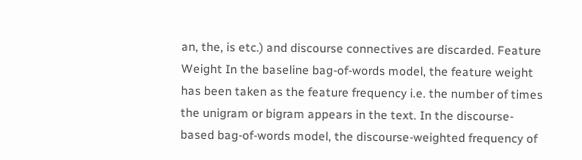an, the, is etc.) and discourse connectives are discarded. Feature Weight In the baseline bag-of-words model, the feature weight has been taken as the feature frequency i.e. the number of times the unigram or bigram appears in the text. In the discourse-based bag-of-words model, the discourse-weighted frequency of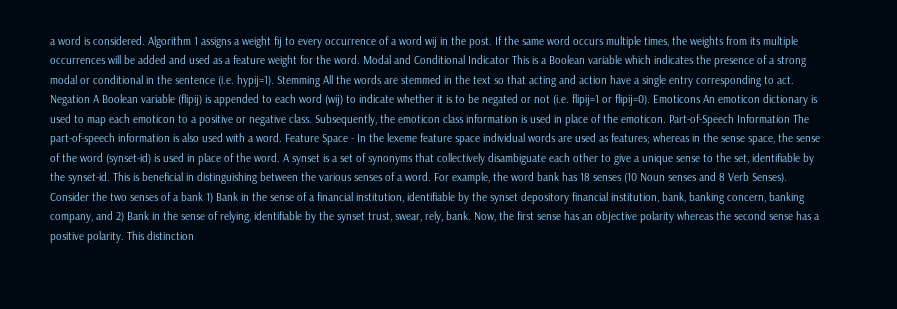a word is considered. Algorithm 1 assigns a weight fij to every occurrence of a word wij in the post. If the same word occurs multiple times, the weights from its multiple occurrences will be added and used as a feature weight for the word. Modal and Conditional Indicator This is a Boolean variable which indicates the presence of a strong modal or conditional in the sentence (i.e. hypij=1). Stemming All the words are stemmed in the text so that acting and action have a single entry corresponding to act. Negation A Boolean variable (flipij) is appended to each word (wij) to indicate whether it is to be negated or not (i.e. flipij=1 or flipij=0). Emoticons An emoticon dictionary is used to map each emoticon to a positive or negative class. Subsequently, the emoticon class information is used in place of the emoticon. Part-of-Speech Information The part-of-speech information is also used with a word. Feature Space - In the lexeme feature space individual words are used as features; whereas in the sense space, the sense of the word (synset-id) is used in place of the word. A synset is a set of synonyms that collectively disambiguate each other to give a unique sense to the set, identifiable by the synset-id. This is beneficial in distinguishing between the various senses of a word. For example, the word bank has 18 senses (10 Noun senses and 8 Verb Senses). Consider the two senses of a bank 1) Bank in the sense of a financial institution, identifiable by the synset depository financial institution, bank, banking concern, banking company, and 2) Bank in the sense of relying, identifiable by the synset trust, swear, rely, bank. Now, the first sense has an objective polarity whereas the second sense has a positive polarity. This distinction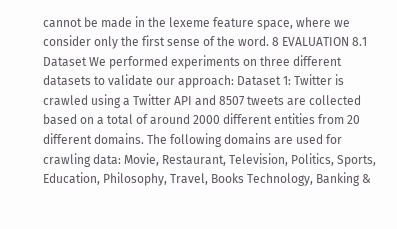cannot be made in the lexeme feature space, where we consider only the first sense of the word. 8 EVALUATION 8.1 Dataset We performed experiments on three different datasets to validate our approach: Dataset 1: Twitter is crawled using a Twitter API and 8507 tweets are collected based on a total of around 2000 different entities from 20 different domains. The following domains are used for crawling data: Movie, Restaurant, Television, Politics, Sports, Education, Philosophy, Travel, Books Technology, Banking &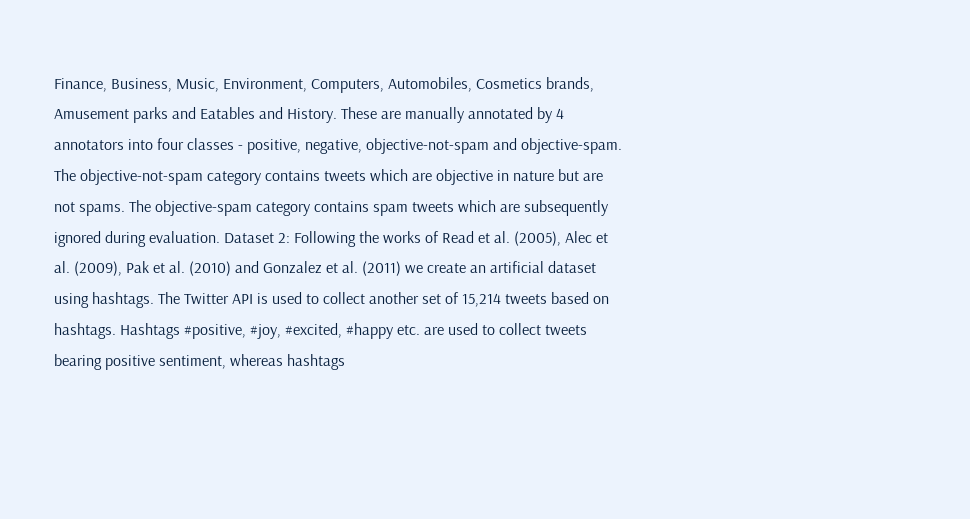Finance, Business, Music, Environment, Computers, Automobiles, Cosmetics brands, Amusement parks and Eatables and History. These are manually annotated by 4 annotators into four classes - positive, negative, objective-not-spam and objective-spam. The objective-not-spam category contains tweets which are objective in nature but are not spams. The objective-spam category contains spam tweets which are subsequently ignored during evaluation. Dataset 2: Following the works of Read et al. (2005), Alec et al. (2009), Pak et al. (2010) and Gonzalez et al. (2011) we create an artificial dataset using hashtags. The Twitter API is used to collect another set of 15,214 tweets based on hashtags. Hashtags #positive, #joy, #excited, #happy etc. are used to collect tweets bearing positive sentiment, whereas hashtags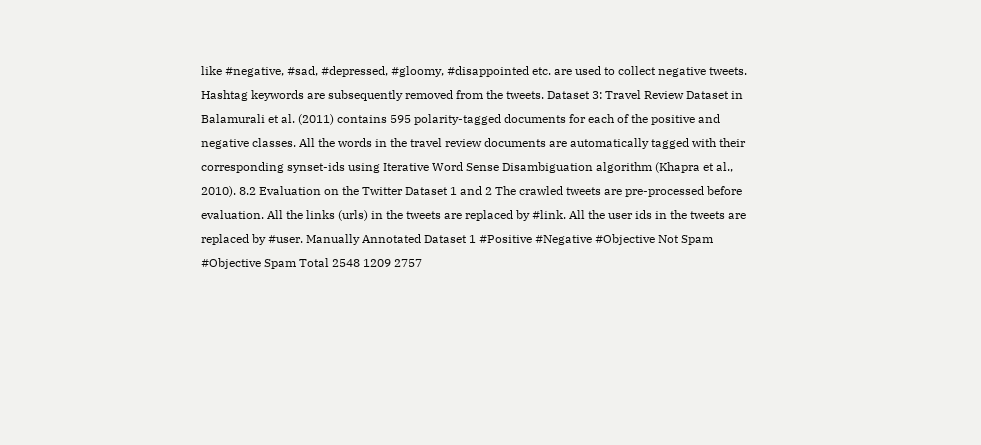like #negative, #sad, #depressed, #gloomy, #disappointed etc. are used to collect negative tweets. Hashtag keywords are subsequently removed from the tweets. Dataset 3: Travel Review Dataset in Balamurali et al. (2011) contains 595 polarity-tagged documents for each of the positive and negative classes. All the words in the travel review documents are automatically tagged with their corresponding synset-ids using Iterative Word Sense Disambiguation algorithm (Khapra et al., 2010). 8.2 Evaluation on the Twitter Dataset 1 and 2 The crawled tweets are pre-processed before evaluation. All the links (urls) in the tweets are replaced by #link. All the user ids in the tweets are replaced by #user. Manually Annotated Dataset 1 #Positive #Negative #Objective Not Spam #Objective Spam Total 2548 1209 2757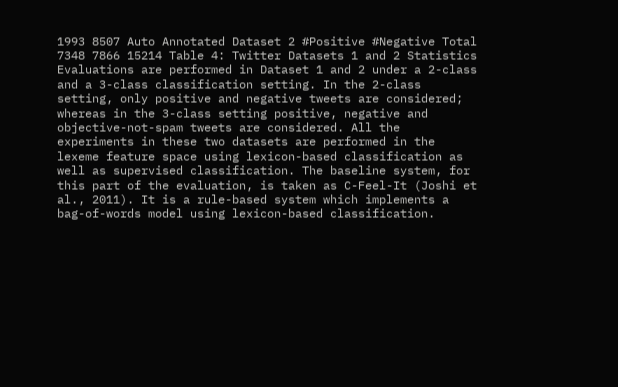1993 8507 Auto Annotated Dataset 2 #Positive #Negative Total 7348 7866 15214 Table 4: Twitter Datasets 1 and 2 Statistics Evaluations are performed in Dataset 1 and 2 under a 2-class and a 3-class classification setting. In the 2-class setting, only positive and negative tweets are considered; whereas in the 3-class setting positive, negative and objective-not-spam tweets are considered. All the experiments in these two datasets are performed in the lexeme feature space using lexicon-based classification as well as supervised classification. The baseline system, for this part of the evaluation, is taken as C-Feel-It (Joshi et al., 2011). It is a rule-based system which implements a bag-of-words model using lexicon-based classification.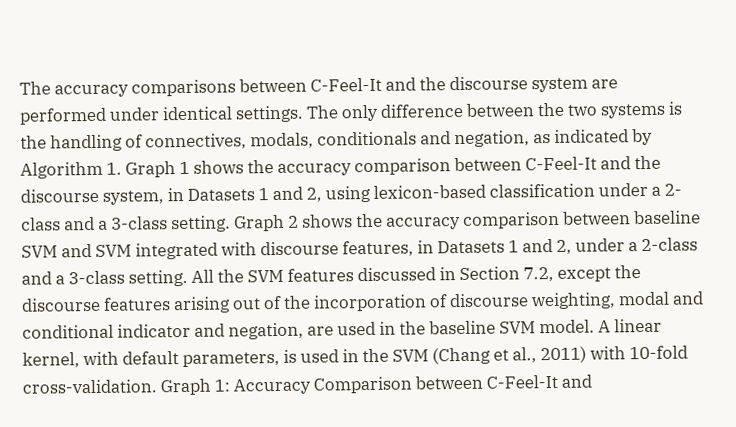The accuracy comparisons between C-Feel-It and the discourse system are performed under identical settings. The only difference between the two systems is the handling of connectives, modals, conditionals and negation, as indicated by Algorithm 1. Graph 1 shows the accuracy comparison between C-Feel-It and the discourse system, in Datasets 1 and 2, using lexicon-based classification under a 2-class and a 3-class setting. Graph 2 shows the accuracy comparison between baseline SVM and SVM integrated with discourse features, in Datasets 1 and 2, under a 2-class and a 3-class setting. All the SVM features discussed in Section 7.2, except the discourse features arising out of the incorporation of discourse weighting, modal and conditional indicator and negation, are used in the baseline SVM model. A linear kernel, with default parameters, is used in the SVM (Chang et al., 2011) with 10-fold cross-validation. Graph 1: Accuracy Comparison between C-Feel-It and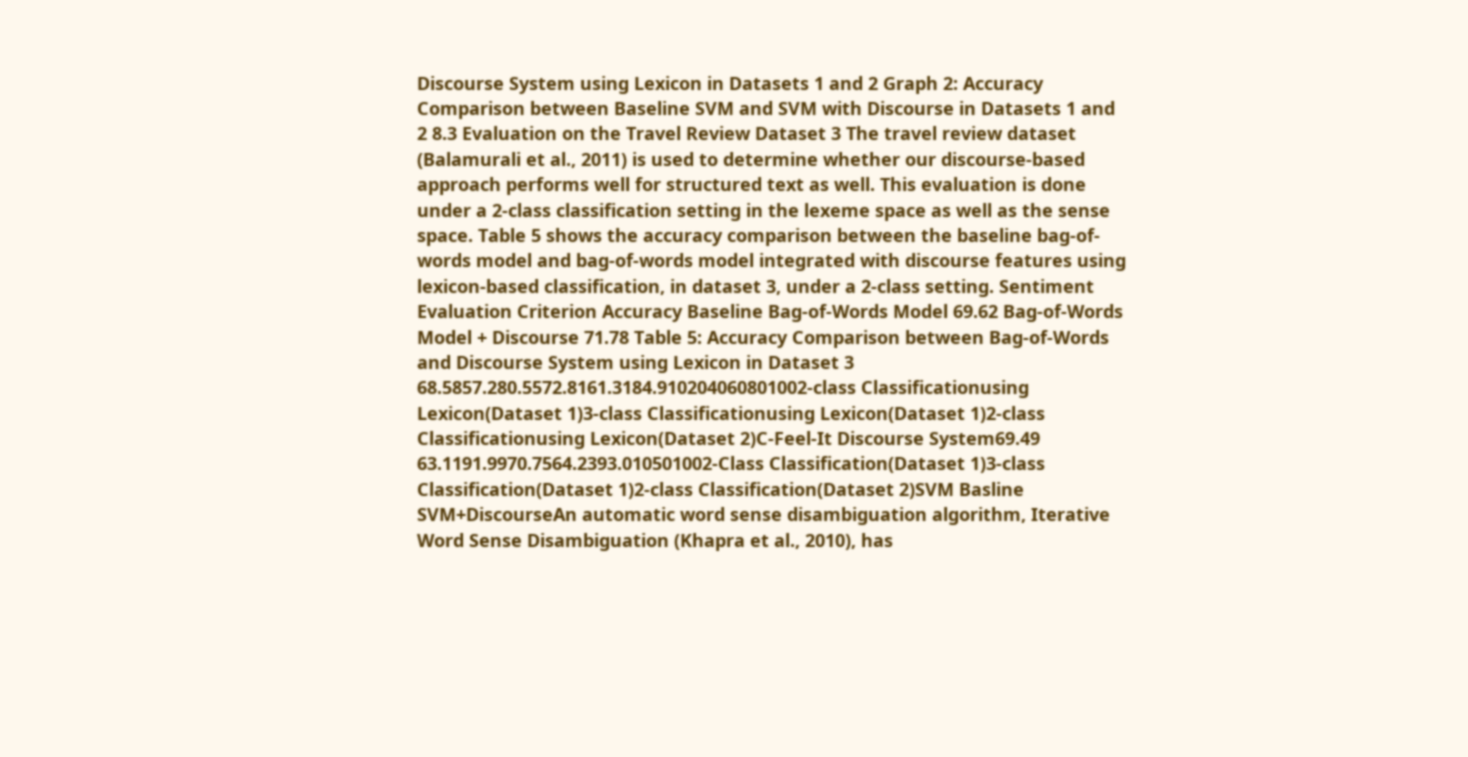Discourse System using Lexicon in Datasets 1 and 2 Graph 2: Accuracy Comparison between Baseline SVM and SVM with Discourse in Datasets 1 and 2 8.3 Evaluation on the Travel Review Dataset 3 The travel review dataset (Balamurali et al., 2011) is used to determine whether our discourse-based approach performs well for structured text as well. This evaluation is done under a 2-class classification setting in the lexeme space as well as the sense space. Table 5 shows the accuracy comparison between the baseline bag-of-words model and bag-of-words model integrated with discourse features using lexicon-based classification, in dataset 3, under a 2-class setting. Sentiment Evaluation Criterion Accuracy Baseline Bag-of-Words Model 69.62 Bag-of-Words Model + Discourse 71.78 Table 5: Accuracy Comparison between Bag-of-Words and Discourse System using Lexicon in Dataset 3 68.5857.280.5572.8161.3184.910204060801002-class Classificationusing Lexicon(Dataset 1)3-class Classificationusing Lexicon(Dataset 1)2-class Classificationusing Lexicon(Dataset 2)C-Feel-It Discourse System69.49 63.1191.9970.7564.2393.010501002-Class Classification(Dataset 1)3-class Classification(Dataset 1)2-class Classification(Dataset 2)SVM Basline SVM+DiscourseAn automatic word sense disambiguation algorithm, Iterative Word Sense Disambiguation (Khapra et al., 2010), has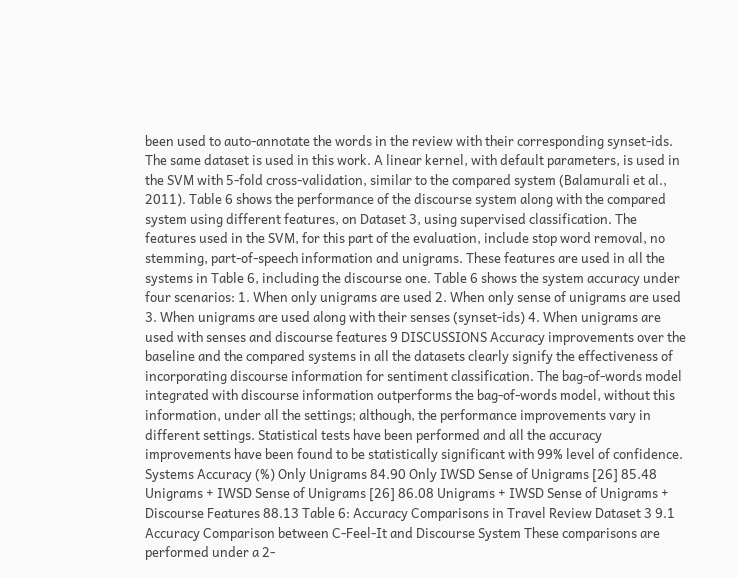been used to auto-annotate the words in the review with their corresponding synset-ids. The same dataset is used in this work. A linear kernel, with default parameters, is used in the SVM with 5-fold cross-validation, similar to the compared system (Balamurali et al., 2011). Table 6 shows the performance of the discourse system along with the compared system using different features, on Dataset 3, using supervised classification. The features used in the SVM, for this part of the evaluation, include stop word removal, no stemming, part-of-speech information and unigrams. These features are used in all the systems in Table 6, including the discourse one. Table 6 shows the system accuracy under four scenarios: 1. When only unigrams are used 2. When only sense of unigrams are used 3. When unigrams are used along with their senses (synset-ids) 4. When unigrams are used with senses and discourse features 9 DISCUSSIONS Accuracy improvements over the baseline and the compared systems in all the datasets clearly signify the effectiveness of incorporating discourse information for sentiment classification. The bag-of-words model integrated with discourse information outperforms the bag-of-words model, without this information, under all the settings; although, the performance improvements vary in different settings. Statistical tests have been performed and all the accuracy improvements have been found to be statistically significant with 99% level of confidence. Systems Accuracy (%) Only Unigrams 84.90 Only IWSD Sense of Unigrams [26] 85.48 Unigrams + IWSD Sense of Unigrams [26] 86.08 Unigrams + IWSD Sense of Unigrams + Discourse Features 88.13 Table 6: Accuracy Comparisons in Travel Review Dataset 3 9.1 Accuracy Comparison between C-Feel-It and Discourse System These comparisons are performed under a 2-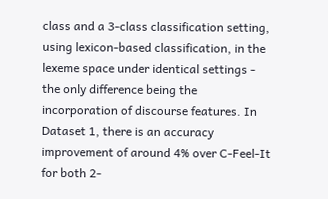class and a 3-class classification setting, using lexicon-based classification, in the lexeme space under identical settings - the only difference being the incorporation of discourse features. In Dataset 1, there is an accuracy improvement of around 4% over C-Feel-It for both 2-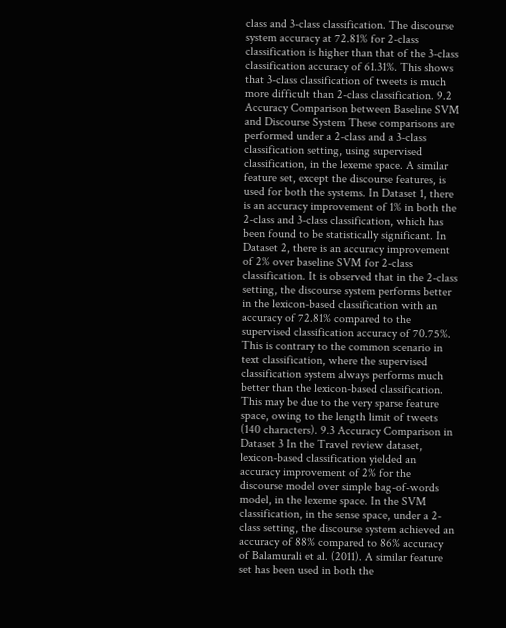class and 3-class classification. The discourse system accuracy at 72.81% for 2-class classification is higher than that of the 3-class classification accuracy of 61.31%. This shows that 3-class classification of tweets is much more difficult than 2-class classification. 9.2 Accuracy Comparison between Baseline SVM and Discourse System These comparisons are performed under a 2-class and a 3-class classification setting, using supervised classification, in the lexeme space. A similar feature set, except the discourse features, is used for both the systems. In Dataset 1, there is an accuracy improvement of 1% in both the 2-class and 3-class classification, which has been found to be statistically significant. In Dataset 2, there is an accuracy improvement of 2% over baseline SVM for 2-class classification. It is observed that in the 2-class setting, the discourse system performs better in the lexicon-based classification with an accuracy of 72.81% compared to the supervised classification accuracy of 70.75%. This is contrary to the common scenario in text classification, where the supervised classification system always performs much better than the lexicon-based classification. This may be due to the very sparse feature space, owing to the length limit of tweets (140 characters). 9.3 Accuracy Comparison in Dataset 3 In the Travel review dataset, lexicon-based classification yielded an accuracy improvement of 2% for the discourse model over simple bag-of-words model, in the lexeme space. In the SVM classification, in the sense space, under a 2-class setting, the discourse system achieved an accuracy of 88% compared to 86% accuracy of Balamurali et al. (2011). A similar feature set has been used in both the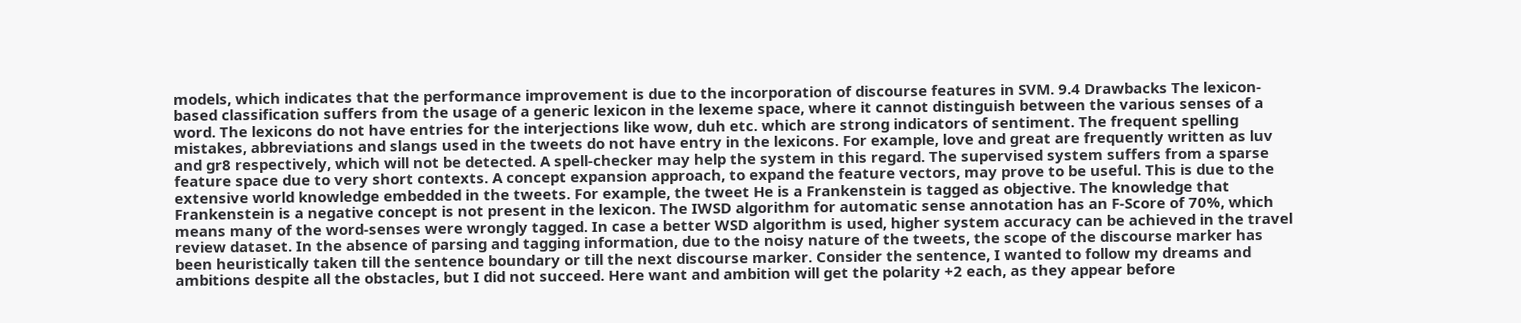models, which indicates that the performance improvement is due to the incorporation of discourse features in SVM. 9.4 Drawbacks The lexicon-based classification suffers from the usage of a generic lexicon in the lexeme space, where it cannot distinguish between the various senses of a word. The lexicons do not have entries for the interjections like wow, duh etc. which are strong indicators of sentiment. The frequent spelling mistakes, abbreviations and slangs used in the tweets do not have entry in the lexicons. For example, love and great are frequently written as luv and gr8 respectively, which will not be detected. A spell-checker may help the system in this regard. The supervised system suffers from a sparse feature space due to very short contexts. A concept expansion approach, to expand the feature vectors, may prove to be useful. This is due to the extensive world knowledge embedded in the tweets. For example, the tweet He is a Frankenstein is tagged as objective. The knowledge that Frankenstein is a negative concept is not present in the lexicon. The IWSD algorithm for automatic sense annotation has an F-Score of 70%, which means many of the word-senses were wrongly tagged. In case a better WSD algorithm is used, higher system accuracy can be achieved in the travel review dataset. In the absence of parsing and tagging information, due to the noisy nature of the tweets, the scope of the discourse marker has been heuristically taken till the sentence boundary or till the next discourse marker. Consider the sentence, I wanted to follow my dreams and ambitions despite all the obstacles, but I did not succeed. Here want and ambition will get the polarity +2 each, as they appear before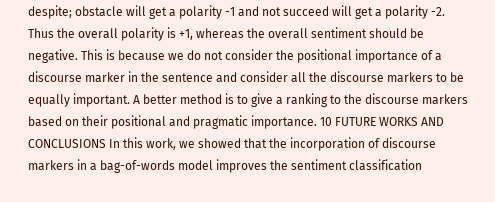despite; obstacle will get a polarity -1 and not succeed will get a polarity -2. Thus the overall polarity is +1, whereas the overall sentiment should be negative. This is because we do not consider the positional importance of a discourse marker in the sentence and consider all the discourse markers to be equally important. A better method is to give a ranking to the discourse markers based on their positional and pragmatic importance. 10 FUTURE WORKS AND CONCLUSIONS In this work, we showed that the incorporation of discourse markers in a bag-of-words model improves the sentiment classification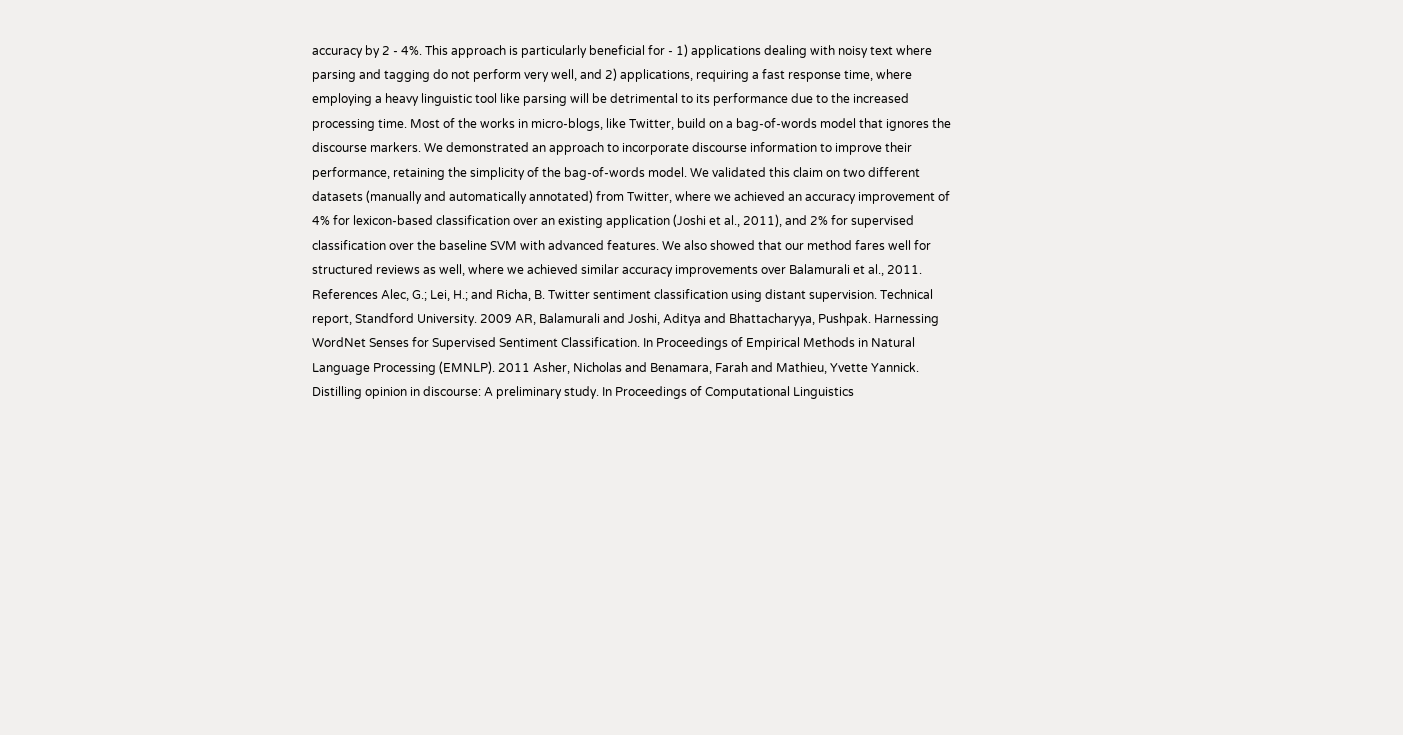accuracy by 2 - 4%. This approach is particularly beneficial for - 1) applications dealing with noisy text where parsing and tagging do not perform very well, and 2) applications, requiring a fast response time, where employing a heavy linguistic tool like parsing will be detrimental to its performance due to the increased processing time. Most of the works in micro-blogs, like Twitter, build on a bag-of-words model that ignores the discourse markers. We demonstrated an approach to incorporate discourse information to improve their performance, retaining the simplicity of the bag-of-words model. We validated this claim on two different datasets (manually and automatically annotated) from Twitter, where we achieved an accuracy improvement of 4% for lexicon-based classification over an existing application (Joshi et al., 2011), and 2% for supervised classification over the baseline SVM with advanced features. We also showed that our method fares well for structured reviews as well, where we achieved similar accuracy improvements over Balamurali et al., 2011. References Alec, G.; Lei, H.; and Richa, B. Twitter sentiment classification using distant supervision. Technical report, Standford University. 2009 AR, Balamurali and Joshi, Aditya and Bhattacharyya, Pushpak. Harnessing WordNet Senses for Supervised Sentiment Classification. In Proceedings of Empirical Methods in Natural Language Processing (EMNLP). 2011 Asher, Nicholas and Benamara, Farah and Mathieu, Yvette Yannick. Distilling opinion in discourse: A preliminary study. In Proceedings of Computational Linguistics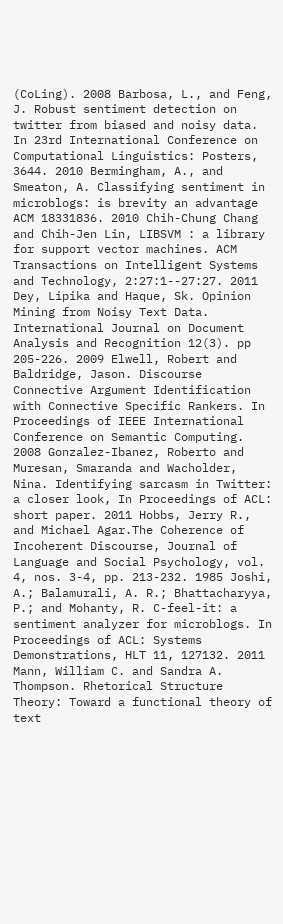(CoLing). 2008 Barbosa, L., and Feng, J. Robust sentiment detection on twitter from biased and noisy data. In 23rd International Conference on Computational Linguistics: Posters, 3644. 2010 Bermingham, A., and Smeaton, A. Classifying sentiment in microblogs: is brevity an advantage ACM 18331836. 2010 Chih-Chung Chang and Chih-Jen Lin, LIBSVM : a library for support vector machines. ACM Transactions on Intelligent Systems and Technology, 2:27:1--27:27. 2011 Dey, Lipika and Haque, Sk. Opinion Mining from Noisy Text Data. International Journal on Document Analysis and Recognition 12(3). pp 205-226. 2009 Elwell, Robert and Baldridge, Jason. Discourse Connective Argument Identification with Connective Specific Rankers. In Proceedings of IEEE International Conference on Semantic Computing. 2008 Gonzalez-Ibanez, Roberto and Muresan, Smaranda and Wacholder, Nina. Identifying sarcasm in Twitter: a closer look, In Proceedings of ACL: short paper. 2011 Hobbs, Jerry R., and Michael Agar.The Coherence of Incoherent Discourse, Journal of Language and Social Psychology, vol. 4, nos. 3-4, pp. 213-232. 1985 Joshi, A.; Balamurali, A. R.; Bhattacharyya, P.; and Mohanty, R. C-feel-it: a sentiment analyzer for microblogs. In Proceedings of ACL: Systems Demonstrations, HLT 11, 127132. 2011 Mann, William C. and Sandra A. Thompson. Rhetorical Structure Theory: Toward a functional theory of text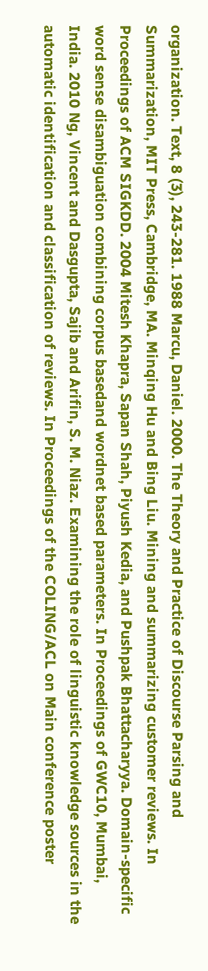organization. Text, 8 (3), 243-281. 1988 Marcu, Daniel. 2000. The Theory and Practice of Discourse Parsing and Summarization, MIT Press, Cambridge, MA. Minqing Hu and Bing Liu. Mining and summarizing customer reviews. In Proceedings of ACM SIGKDD. 2004 Mitesh Khapra, Sapan Shah, Piyush Kedia, and Pushpak Bhattacharyya. Domain-specific word sense disambiguation combining corpus basedand wordnet based parameters. In Proceedings of GWC10, Mumbai, India. 2010 Ng, Vincent and Dasgupta, Sajib and Arifin, S. M. Niaz. Examining the role of linguistic knowledge sources in the automatic identification and classification of reviews. In Proceedings of the COLING/ACL on Main conference poster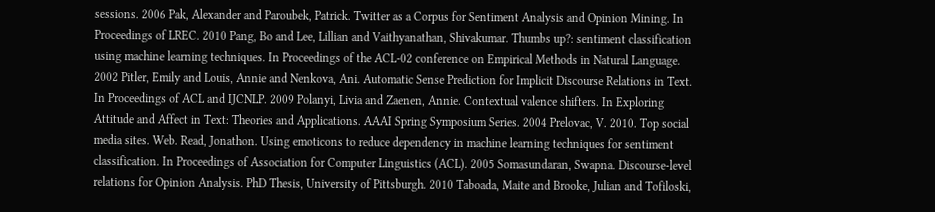sessions. 2006 Pak, Alexander and Paroubek, Patrick. Twitter as a Corpus for Sentiment Analysis and Opinion Mining. In Proceedings of LREC. 2010 Pang, Bo and Lee, Lillian and Vaithyanathan, Shivakumar. Thumbs up?: sentiment classification using machine learning techniques. In Proceedings of the ACL-02 conference on Empirical Methods in Natural Language. 2002 Pitler, Emily and Louis, Annie and Nenkova, Ani. Automatic Sense Prediction for Implicit Discourse Relations in Text. In Proceedings of ACL and IJCNLP. 2009 Polanyi, Livia and Zaenen, Annie. Contextual valence shifters. In Exploring Attitude and Affect in Text: Theories and Applications. AAAI Spring Symposium Series. 2004 Prelovac, V. 2010. Top social media sites. Web. Read, Jonathon. Using emoticons to reduce dependency in machine learning techniques for sentiment classification. In Proceedings of Association for Computer Linguistics (ACL). 2005 Somasundaran, Swapna. Discourse-level relations for Opinion Analysis. PhD Thesis, University of Pittsburgh. 2010 Taboada, Maite and Brooke, Julian and Tofiloski,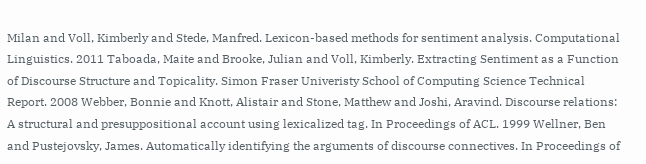Milan and Voll, Kimberly and Stede, Manfred. Lexicon-based methods for sentiment analysis. Computational Linguistics. 2011 Taboada, Maite and Brooke, Julian and Voll, Kimberly. Extracting Sentiment as a Function of Discourse Structure and Topicality. Simon Fraser Univeristy School of Computing Science Technical Report. 2008 Webber, Bonnie and Knott, Alistair and Stone, Matthew and Joshi, Aravind. Discourse relations: A structural and presuppositional account using lexicalized tag. In Proceedings of ACL. 1999 Wellner, Ben and Pustejovsky, James. Automatically identifying the arguments of discourse connectives. In Proceedings of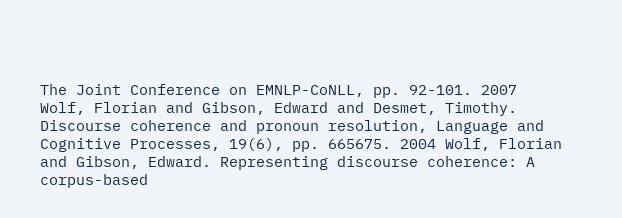The Joint Conference on EMNLP-CoNLL, pp. 92-101. 2007 Wolf, Florian and Gibson, Edward and Desmet, Timothy. Discourse coherence and pronoun resolution, Language and Cognitive Processes, 19(6), pp. 665675. 2004 Wolf, Florian and Gibson, Edward. Representing discourse coherence: A corpus-based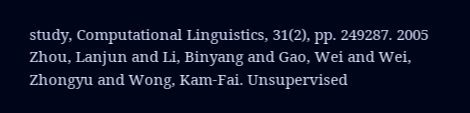study, Computational Linguistics, 31(2), pp. 249287. 2005 Zhou, Lanjun and Li, Binyang and Gao, Wei and Wei, Zhongyu and Wong, Kam-Fai. Unsupervised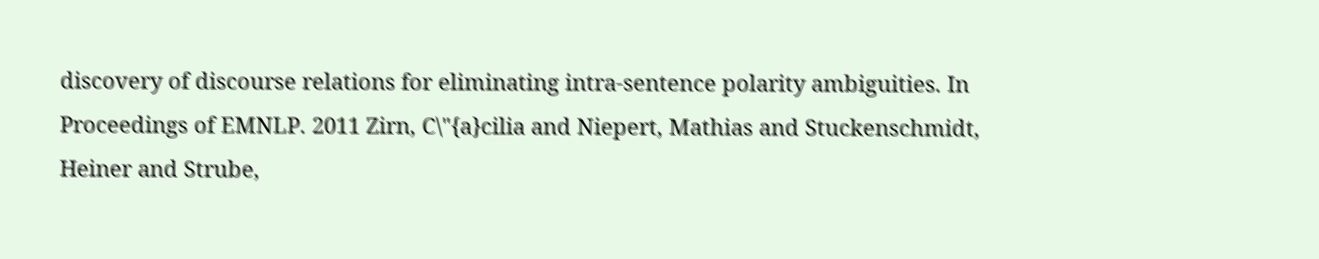discovery of discourse relations for eliminating intra-sentence polarity ambiguities. In Proceedings of EMNLP. 2011 Zirn, C\"{a}cilia and Niepert, Mathias and Stuckenschmidt, Heiner and Strube,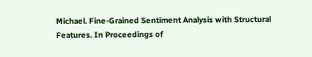Michael. Fine-Grained Sentiment Analysis with Structural Features. In Proceedings of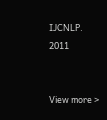IJCNLP. 2011


View more >